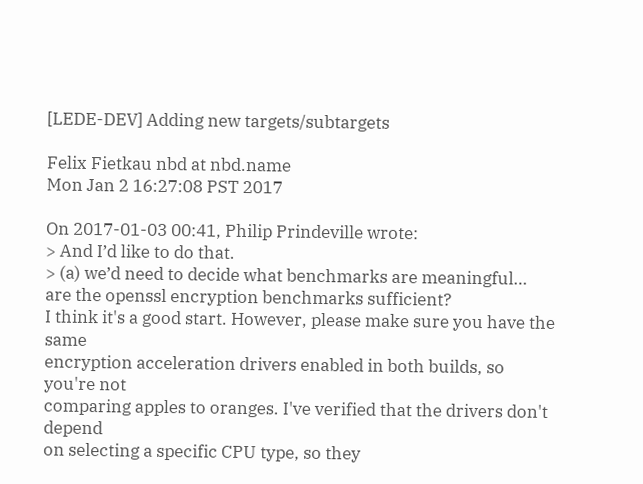[LEDE-DEV] Adding new targets/subtargets

Felix Fietkau nbd at nbd.name
Mon Jan 2 16:27:08 PST 2017

On 2017-01-03 00:41, Philip Prindeville wrote:
> And I’d like to do that.
> (a) we’d need to decide what benchmarks are meaningful… are the openssl encryption benchmarks sufficient?
I think it's a good start. However, please make sure you have the same
encryption acceleration drivers enabled in both builds, so you're not
comparing apples to oranges. I've verified that the drivers don't depend
on selecting a specific CPU type, so they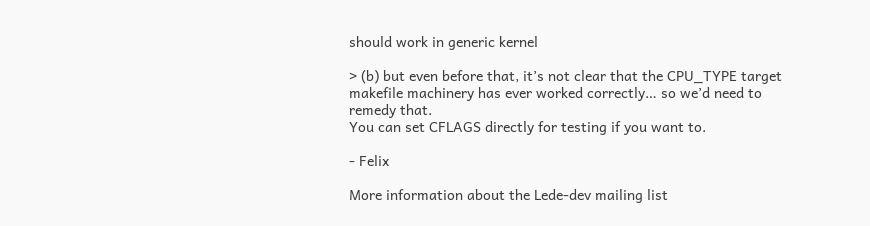should work in generic kernel

> (b) but even before that, it’s not clear that the CPU_TYPE target makefile machinery has ever worked correctly… so we’d need to remedy that.
You can set CFLAGS directly for testing if you want to.

- Felix

More information about the Lede-dev mailing list